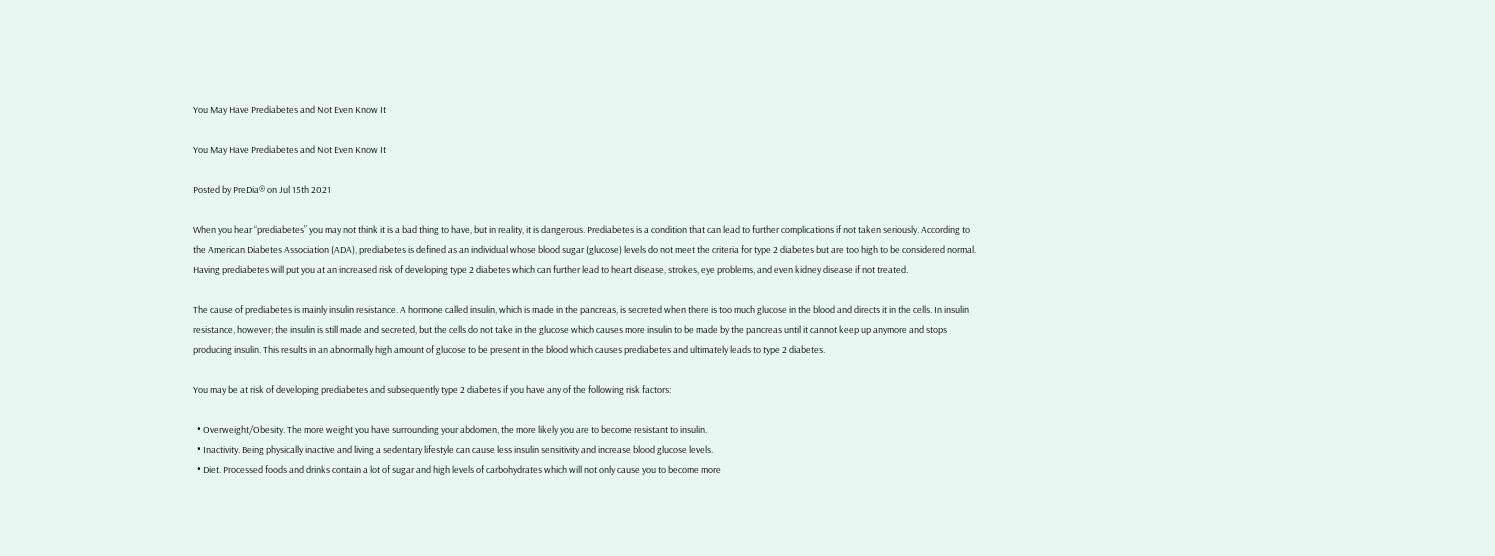You May Have Prediabetes and Not Even Know It

You May Have Prediabetes and Not Even Know It

Posted by PreDia® on Jul 15th 2021

When you hear “prediabetes” you may not think it is a bad thing to have, but in reality, it is dangerous. Prediabetes is a condition that can lead to further complications if not taken seriously. According to the American Diabetes Association (ADA), prediabetes is defined as an individual whose blood sugar (glucose) levels do not meet the criteria for type 2 diabetes but are too high to be considered normal. Having prediabetes will put you at an increased risk of developing type 2 diabetes which can further lead to heart disease, strokes, eye problems, and even kidney disease if not treated.

The cause of prediabetes is mainly insulin resistance. A hormone called insulin, which is made in the pancreas, is secreted when there is too much glucose in the blood and directs it in the cells. In insulin resistance, however; the insulin is still made and secreted, but the cells do not take in the glucose which causes more insulin to be made by the pancreas until it cannot keep up anymore and stops producing insulin. This results in an abnormally high amount of glucose to be present in the blood which causes prediabetes and ultimately leads to type 2 diabetes.

You may be at risk of developing prediabetes and subsequently type 2 diabetes if you have any of the following risk factors:

  • Overweight/Obesity. The more weight you have surrounding your abdomen, the more likely you are to become resistant to insulin.
  • Inactivity. Being physically inactive and living a sedentary lifestyle can cause less insulin sensitivity and increase blood glucose levels.
  • Diet. Processed foods and drinks contain a lot of sugar and high levels of carbohydrates which will not only cause you to become more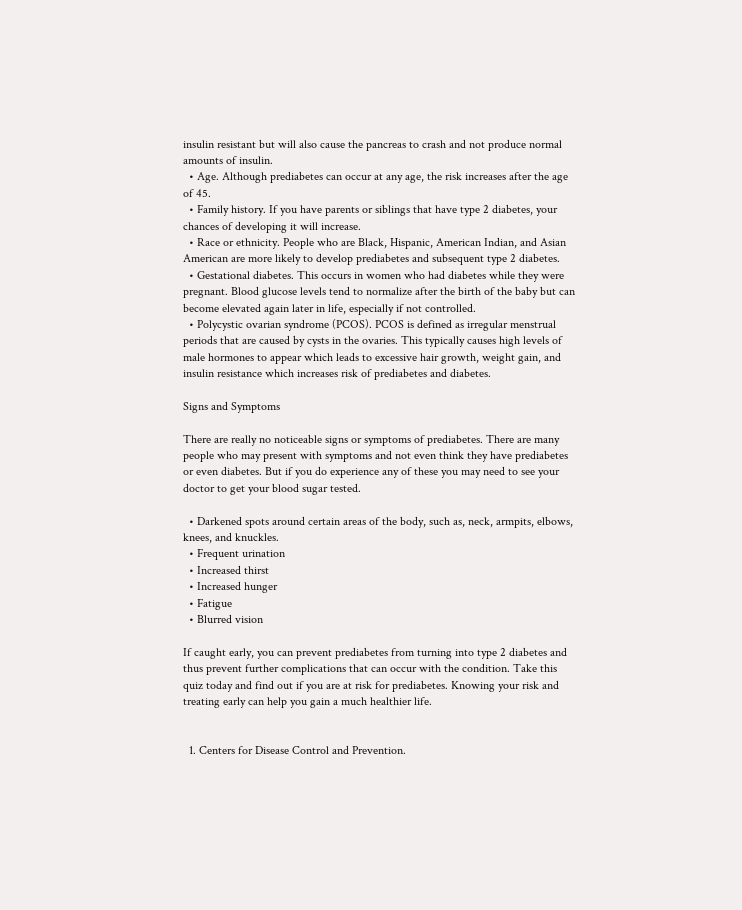insulin resistant but will also cause the pancreas to crash and not produce normal amounts of insulin.
  • Age. Although prediabetes can occur at any age, the risk increases after the age of 45.
  • Family history. If you have parents or siblings that have type 2 diabetes, your chances of developing it will increase.
  • Race or ethnicity. People who are Black, Hispanic, American Indian, and Asian American are more likely to develop prediabetes and subsequent type 2 diabetes.
  • Gestational diabetes. This occurs in women who had diabetes while they were pregnant. Blood glucose levels tend to normalize after the birth of the baby but can become elevated again later in life, especially if not controlled.
  • Polycystic ovarian syndrome (PCOS). PCOS is defined as irregular menstrual periods that are caused by cysts in the ovaries. This typically causes high levels of male hormones to appear which leads to excessive hair growth, weight gain, and insulin resistance which increases risk of prediabetes and diabetes.

Signs and Symptoms

There are really no noticeable signs or symptoms of prediabetes. There are many people who may present with symptoms and not even think they have prediabetes or even diabetes. But if you do experience any of these you may need to see your doctor to get your blood sugar tested.

  • Darkened spots around certain areas of the body, such as, neck, armpits, elbows, knees, and knuckles.
  • Frequent urination
  • Increased thirst
  • Increased hunger
  • Fatigue
  • Blurred vision

If caught early, you can prevent prediabetes from turning into type 2 diabetes and thus prevent further complications that can occur with the condition. Take this quiz today and find out if you are at risk for prediabetes. Knowing your risk and treating early can help you gain a much healthier life.


  1. Centers for Disease Control and Prevention.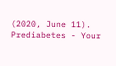(2020, June 11). Prediabetes - Your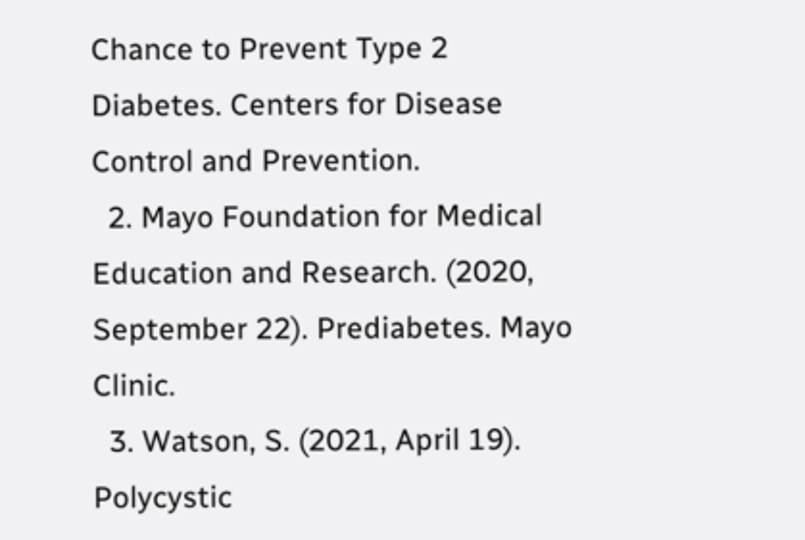Chance to Prevent Type 2 Diabetes. Centers for Disease Control and Prevention.
  2. Mayo Foundation for Medical Education and Research. (2020, September 22). Prediabetes. Mayo Clinic.
  3. Watson, S. (2021, April 19). Polycystic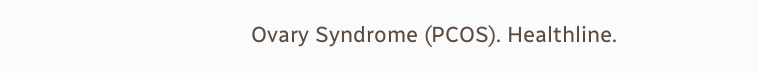Ovary Syndrome (PCOS). Healthline.